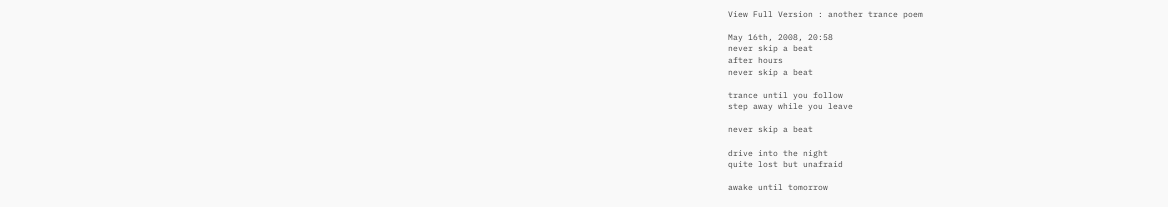View Full Version : another trance poem

May 16th, 2008, 20:58
never skip a beat
after hours
never skip a beat

trance until you follow
step away while you leave

never skip a beat

drive into the night
quite lost but unafraid

awake until tomorrow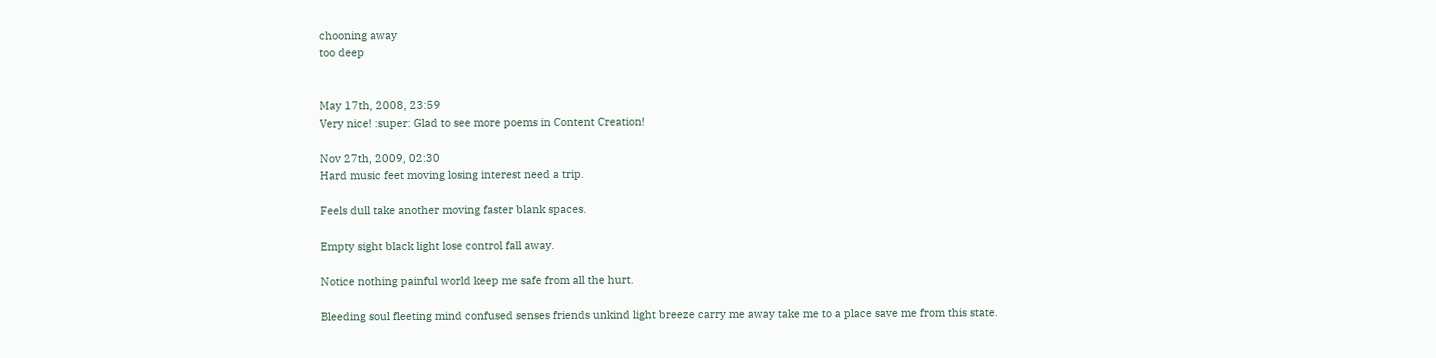chooning away
too deep


May 17th, 2008, 23:59
Very nice! :super: Glad to see more poems in Content Creation!

Nov 27th, 2009, 02:30
Hard music feet moving losing interest need a trip.

Feels dull take another moving faster blank spaces.

Empty sight black light lose control fall away.

Notice nothing painful world keep me safe from all the hurt.

Bleeding soul fleeting mind confused senses friends unkind light breeze carry me away take me to a place save me from this state.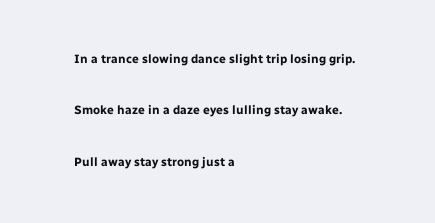In a trance slowing dance slight trip losing grip.

Smoke haze in a daze eyes lulling stay awake.

Pull away stay strong just a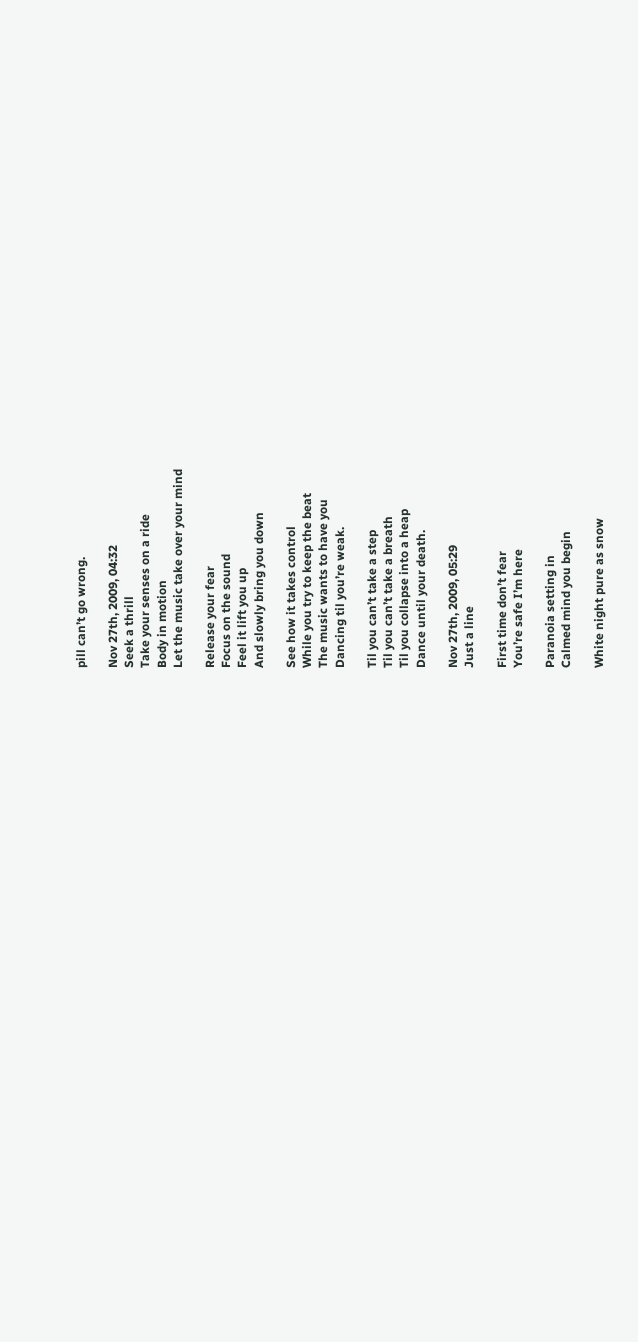pill can’t go wrong.

Nov 27th, 2009, 04:32
Seek a thrill
Take your senses on a ride
Body in motion
Let the music take over your mind

Release your fear
Focus on the sound
Feel it lift you up
And slowly bring you down

See how it takes control
While you try to keep the beat
The music wants to have you
Dancing til you’re weak.

Til you can’t take a step
Til you can’t take a breath
Til you collapse into a heap
Dance until your death.

Nov 27th, 2009, 05:29
Just a line

First time don’t fear
You’re safe I’m here

Paranoia setting in
Calmed mind you begin

White night pure as snow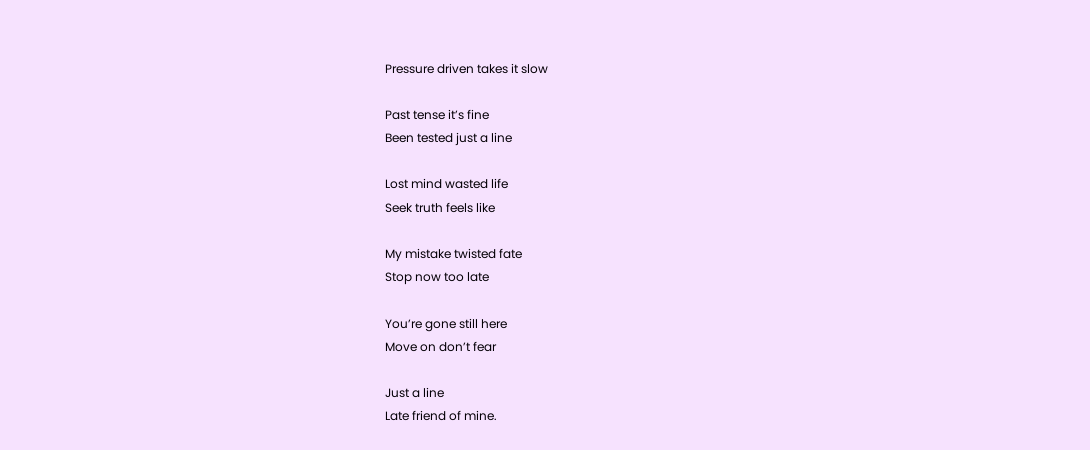Pressure driven takes it slow

Past tense it’s fine
Been tested just a line

Lost mind wasted life
Seek truth feels like

My mistake twisted fate
Stop now too late

You’re gone still here
Move on don’t fear

Just a line
Late friend of mine.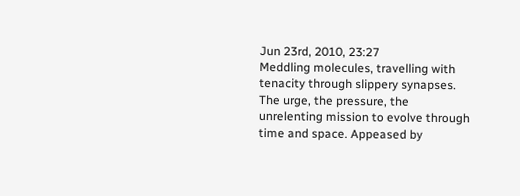Jun 23rd, 2010, 23:27
Meddling molecules, travelling with tenacity through slippery synapses. The urge, the pressure, the unrelenting mission to evolve through time and space. Appeased by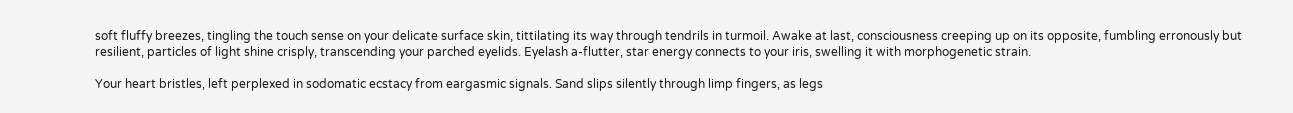soft fluffy breezes, tingling the touch sense on your delicate surface skin, tittilating its way through tendrils in turmoil. Awake at last, consciousness creeping up on its opposite, fumbling erronously but resilient, particles of light shine crisply, transcending your parched eyelids. Eyelash a-flutter, star energy connects to your iris, swelling it with morphogenetic strain.

Your heart bristles, left perplexed in sodomatic ecstacy from eargasmic signals. Sand slips silently through limp fingers, as legs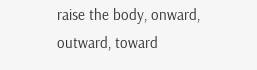raise the body, onward, outward, toward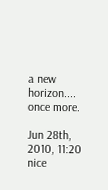a new horizon.... once more.

Jun 28th, 2010, 11:20
nice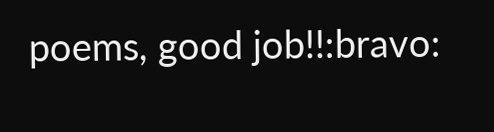poems, good job!!:bravo: